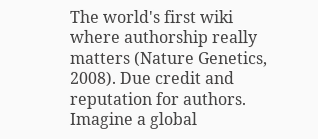The world's first wiki where authorship really matters (Nature Genetics, 2008). Due credit and reputation for authors. Imagine a global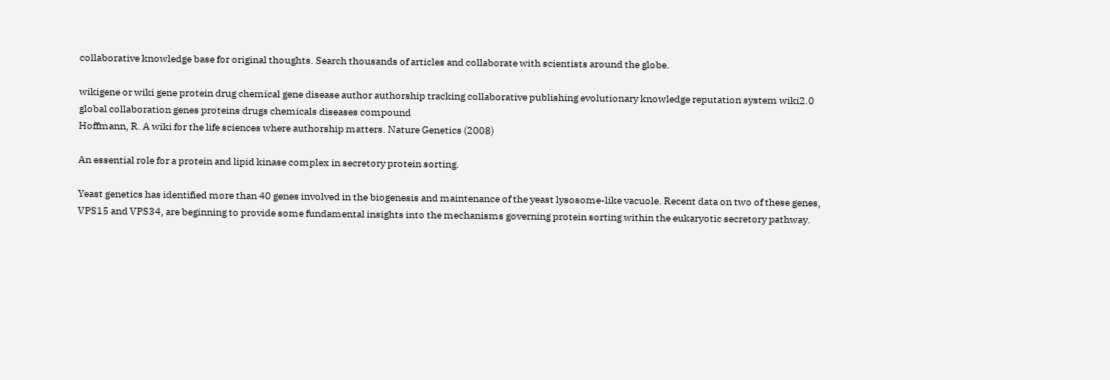collaborative knowledge base for original thoughts. Search thousands of articles and collaborate with scientists around the globe.

wikigene or wiki gene protein drug chemical gene disease author authorship tracking collaborative publishing evolutionary knowledge reputation system wiki2.0 global collaboration genes proteins drugs chemicals diseases compound
Hoffmann, R. A wiki for the life sciences where authorship matters. Nature Genetics (2008)

An essential role for a protein and lipid kinase complex in secretory protein sorting.

Yeast genetics has identified more than 40 genes involved in the biogenesis and maintenance of the yeast lysosome-like vacuole. Recent data on two of these genes, VPS15 and VPS34, are beginning to provide some fundamental insights into the mechanisms governing protein sorting within the eukaryotic secretory pathway.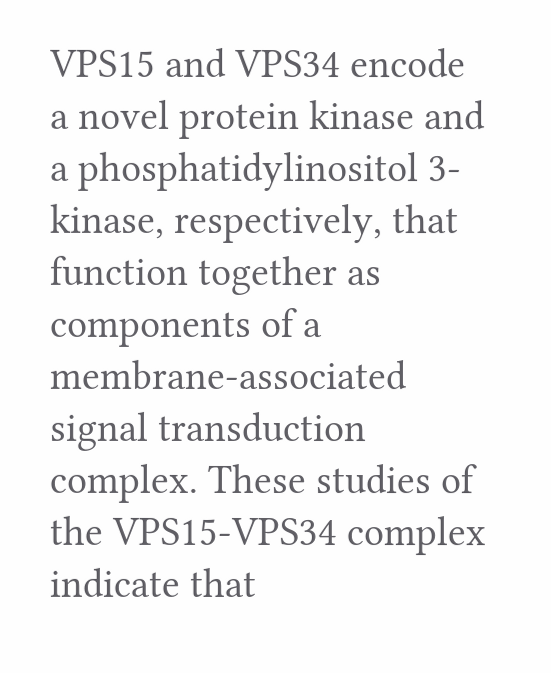VPS15 and VPS34 encode a novel protein kinase and a phosphatidylinositol 3-kinase, respectively, that function together as components of a membrane-associated signal transduction complex. These studies of the VPS15-VPS34 complex indicate that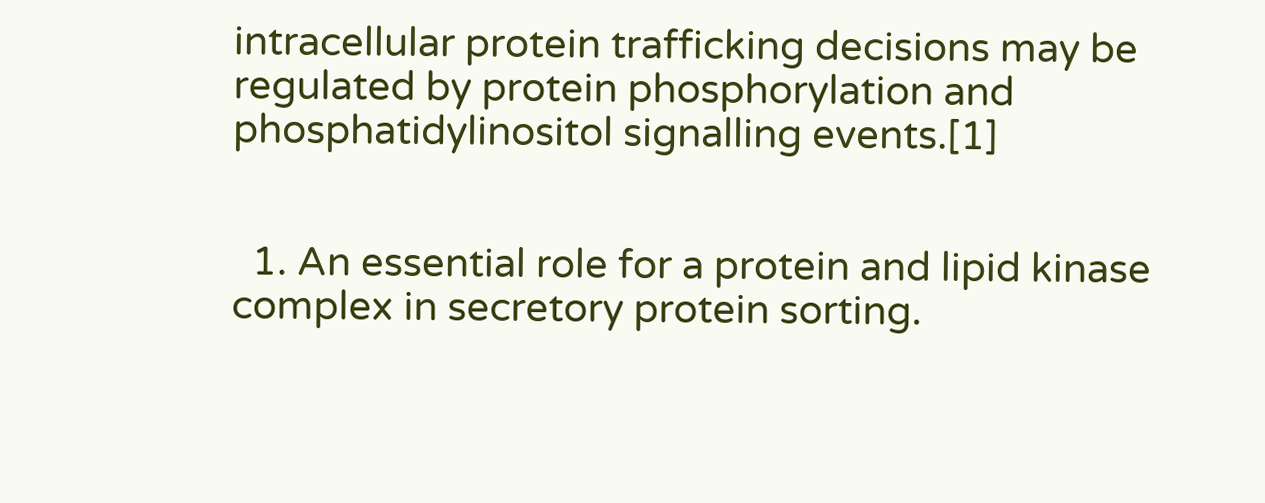intracellular protein trafficking decisions may be regulated by protein phosphorylation and phosphatidylinositol signalling events.[1]


  1. An essential role for a protein and lipid kinase complex in secretory protein sorting.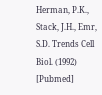Herman, P.K., Stack, J.H., Emr, S.D. Trends Cell Biol. (1992) [Pubmed]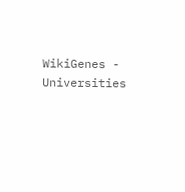WikiGenes - Universities